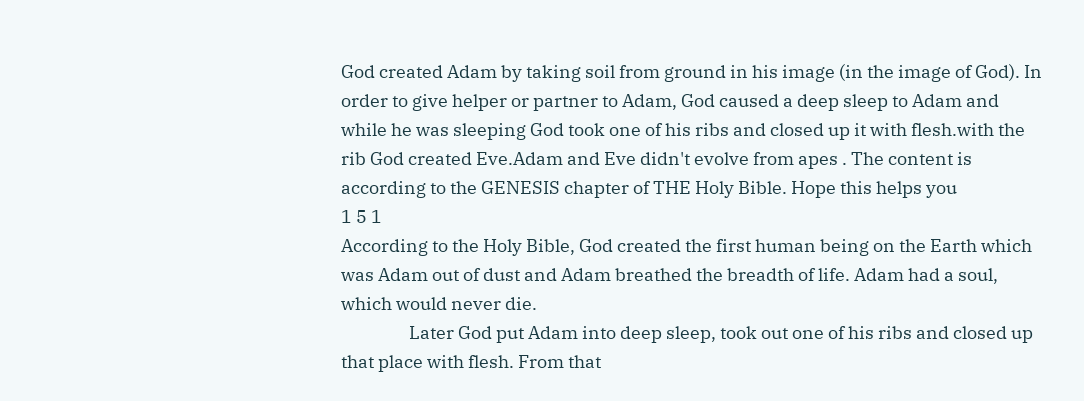God created Adam by taking soil from ground in his image (in the image of God). In order to give helper or partner to Adam, God caused a deep sleep to Adam and while he was sleeping God took one of his ribs and closed up it with flesh.with the rib God created Eve.Adam and Eve didn't evolve from apes . The content is according to the GENESIS chapter of THE Holy Bible. Hope this helps you
1 5 1
According to the Holy Bible, God created the first human being on the Earth which was Adam out of dust and Adam breathed the breadth of life. Adam had a soul, which would never die.
                 Later God put Adam into deep sleep, took out one of his ribs and closed up that place with flesh. From that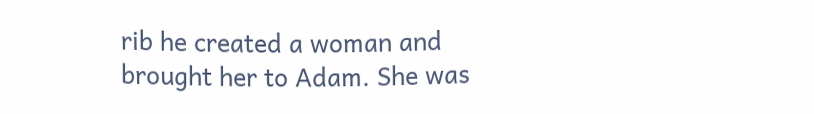rib he created a woman and brought her to Adam. She was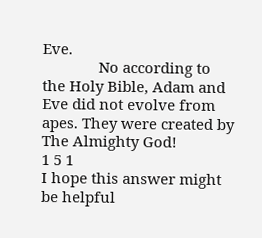Eve.
              No according to the Holy Bible, Adam and Eve did not evolve from apes. They were created by The Almighty God!
1 5 1
I hope this answer might be helpful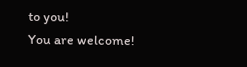to you!
You are welcome!